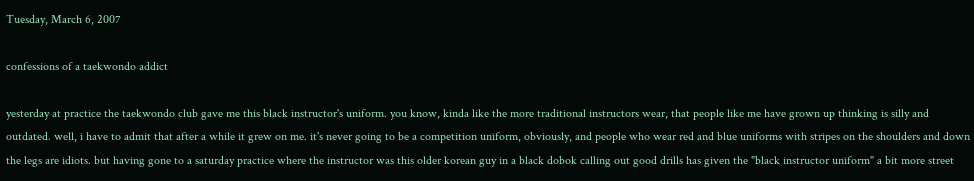Tuesday, March 6, 2007

confessions of a taekwondo addict

yesterday at practice the taekwondo club gave me this black instructor's uniform. you know, kinda like the more traditional instructors wear, that people like me have grown up thinking is silly and outdated. well, i have to admit that after a while it grew on me. it's never going to be a competition uniform, obviously, and people who wear red and blue uniforms with stripes on the shoulders and down the legs are idiots. but having gone to a saturday practice where the instructor was this older korean guy in a black dobok calling out good drills has given the "black instructor uniform" a bit more street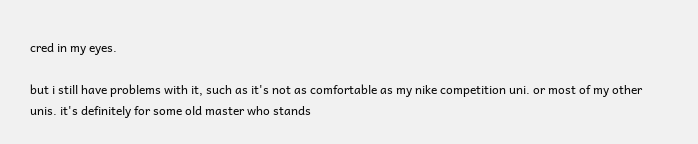cred in my eyes.

but i still have problems with it, such as it's not as comfortable as my nike competition uni. or most of my other unis. it's definitely for some old master who stands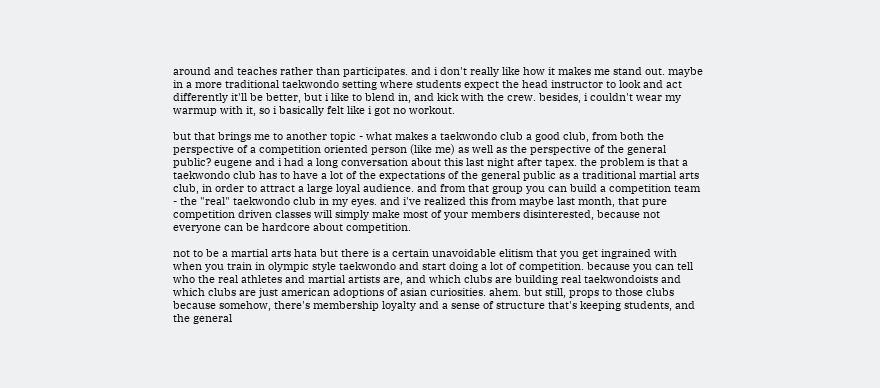around and teaches rather than participates. and i don't really like how it makes me stand out. maybe in a more traditional taekwondo setting where students expect the head instructor to look and act differently it'll be better, but i like to blend in, and kick with the crew. besides, i couldn't wear my warmup with it, so i basically felt like i got no workout.

but that brings me to another topic - what makes a taekwondo club a good club, from both the perspective of a competition oriented person (like me) as well as the perspective of the general public? eugene and i had a long conversation about this last night after tapex. the problem is that a taekwondo club has to have a lot of the expectations of the general public as a traditional martial arts club, in order to attract a large loyal audience. and from that group you can build a competition team - the "real" taekwondo club in my eyes. and i've realized this from maybe last month, that pure competition driven classes will simply make most of your members disinterested, because not everyone can be hardcore about competition.

not to be a martial arts hata but there is a certain unavoidable elitism that you get ingrained with when you train in olympic style taekwondo and start doing a lot of competition. because you can tell who the real athletes and martial artists are, and which clubs are building real taekwondoists and which clubs are just american adoptions of asian curiosities. ahem. but still, props to those clubs because somehow, there's membership loyalty and a sense of structure that's keeping students, and the general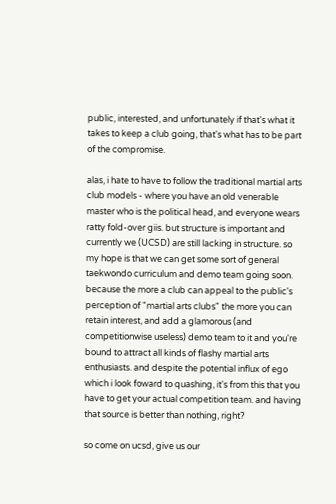public, interested, and unfortunately if that's what it takes to keep a club going, that's what has to be part of the compromise.

alas, i hate to have to follow the traditional martial arts club models - where you have an old venerable master who is the political head, and everyone wears ratty fold-over giis. but structure is important and currently we (UCSD) are still lacking in structure. so my hope is that we can get some sort of general taekwondo curriculum and demo team going soon. because the more a club can appeal to the public's perception of "martial arts clubs" the more you can retain interest, and add a glamorous (and competitionwise useless) demo team to it and you're bound to attract all kinds of flashy martial arts enthusiasts. and despite the potential influx of ego which i look foward to quashing, it's from this that you have to get your actual competition team. and having that source is better than nothing, right?

so come on ucsd, give us our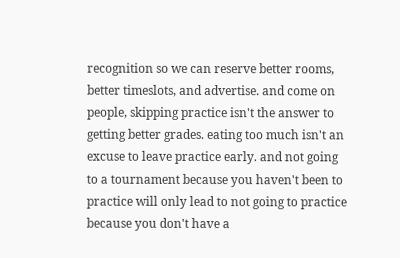recognition so we can reserve better rooms, better timeslots, and advertise. and come on people, skipping practice isn't the answer to getting better grades. eating too much isn't an excuse to leave practice early. and not going to a tournament because you haven't been to practice will only lead to not going to practice because you don't have a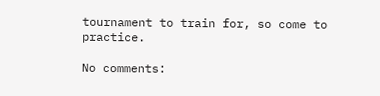tournament to train for, so come to practice.

No comments: